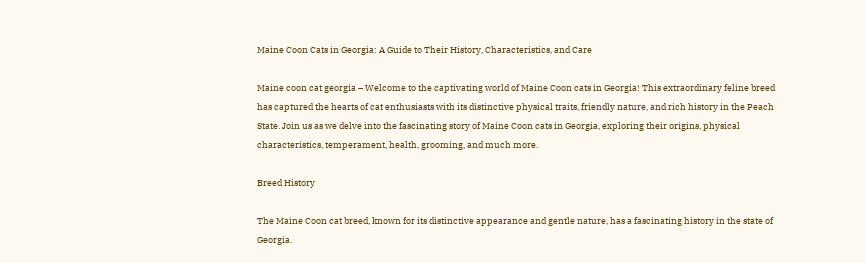Maine Coon Cats in Georgia: A Guide to Their History, Characteristics, and Care

Maine coon cat georgia – Welcome to the captivating world of Maine Coon cats in Georgia! This extraordinary feline breed has captured the hearts of cat enthusiasts with its distinctive physical traits, friendly nature, and rich history in the Peach State. Join us as we delve into the fascinating story of Maine Coon cats in Georgia, exploring their origins, physical characteristics, temperament, health, grooming, and much more.

Breed History

The Maine Coon cat breed, known for its distinctive appearance and gentle nature, has a fascinating history in the state of Georgia.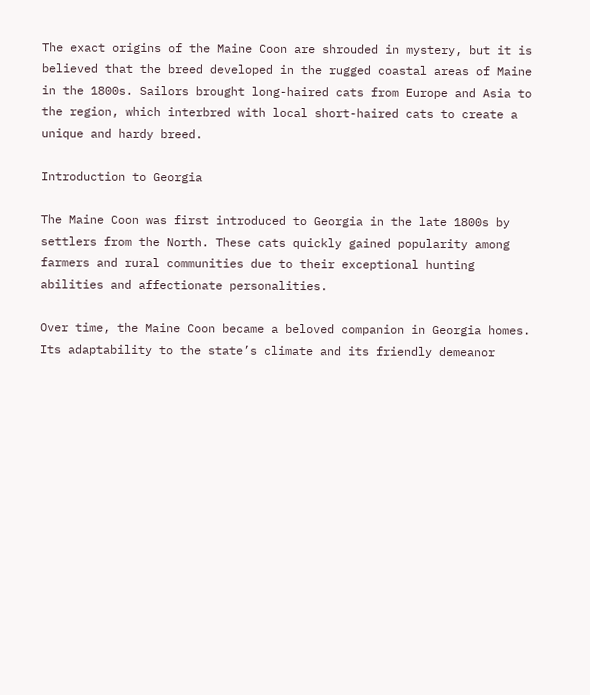The exact origins of the Maine Coon are shrouded in mystery, but it is believed that the breed developed in the rugged coastal areas of Maine in the 1800s. Sailors brought long-haired cats from Europe and Asia to the region, which interbred with local short-haired cats to create a unique and hardy breed.

Introduction to Georgia

The Maine Coon was first introduced to Georgia in the late 1800s by settlers from the North. These cats quickly gained popularity among farmers and rural communities due to their exceptional hunting abilities and affectionate personalities.

Over time, the Maine Coon became a beloved companion in Georgia homes. Its adaptability to the state’s climate and its friendly demeanor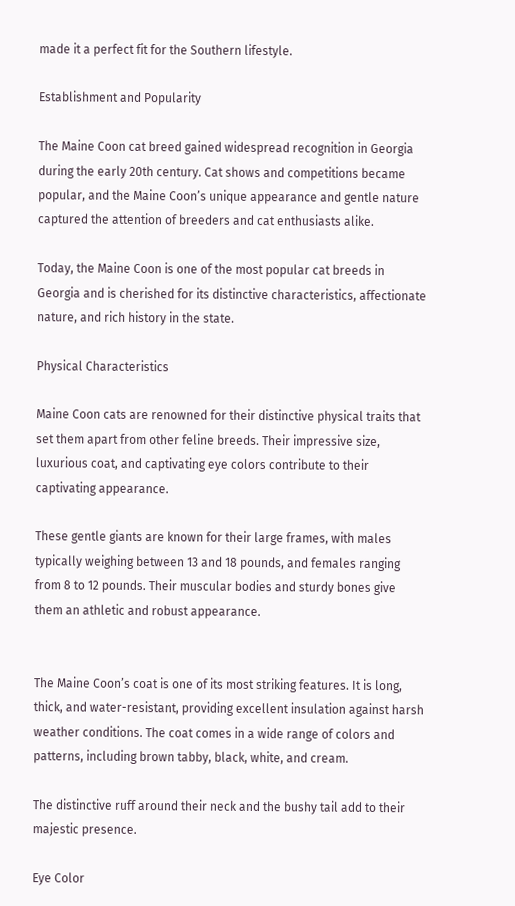made it a perfect fit for the Southern lifestyle.

Establishment and Popularity

The Maine Coon cat breed gained widespread recognition in Georgia during the early 20th century. Cat shows and competitions became popular, and the Maine Coon’s unique appearance and gentle nature captured the attention of breeders and cat enthusiasts alike.

Today, the Maine Coon is one of the most popular cat breeds in Georgia and is cherished for its distinctive characteristics, affectionate nature, and rich history in the state.

Physical Characteristics

Maine Coon cats are renowned for their distinctive physical traits that set them apart from other feline breeds. Their impressive size, luxurious coat, and captivating eye colors contribute to their captivating appearance.

These gentle giants are known for their large frames, with males typically weighing between 13 and 18 pounds, and females ranging from 8 to 12 pounds. Their muscular bodies and sturdy bones give them an athletic and robust appearance.


The Maine Coon’s coat is one of its most striking features. It is long, thick, and water-resistant, providing excellent insulation against harsh weather conditions. The coat comes in a wide range of colors and patterns, including brown tabby, black, white, and cream.

The distinctive ruff around their neck and the bushy tail add to their majestic presence.

Eye Color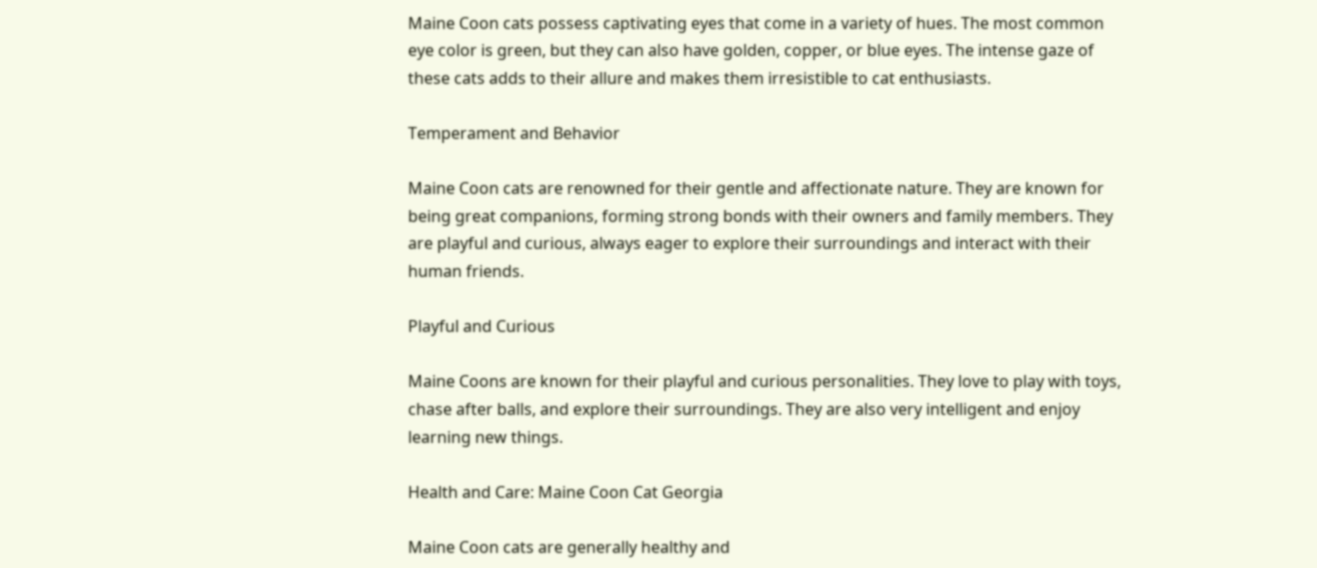Maine Coon cats possess captivating eyes that come in a variety of hues. The most common eye color is green, but they can also have golden, copper, or blue eyes. The intense gaze of these cats adds to their allure and makes them irresistible to cat enthusiasts.

Temperament and Behavior

Maine Coon cats are renowned for their gentle and affectionate nature. They are known for being great companions, forming strong bonds with their owners and family members. They are playful and curious, always eager to explore their surroundings and interact with their human friends.

Playful and Curious

Maine Coons are known for their playful and curious personalities. They love to play with toys, chase after balls, and explore their surroundings. They are also very intelligent and enjoy learning new things.

Health and Care: Maine Coon Cat Georgia

Maine Coon cats are generally healthy and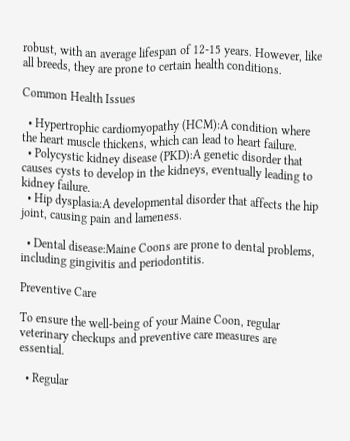robust, with an average lifespan of 12-15 years. However, like all breeds, they are prone to certain health conditions.

Common Health Issues

  • Hypertrophic cardiomyopathy (HCM):A condition where the heart muscle thickens, which can lead to heart failure.
  • Polycystic kidney disease (PKD):A genetic disorder that causes cysts to develop in the kidneys, eventually leading to kidney failure.
  • Hip dysplasia:A developmental disorder that affects the hip joint, causing pain and lameness.

  • Dental disease:Maine Coons are prone to dental problems, including gingivitis and periodontitis.

Preventive Care

To ensure the well-being of your Maine Coon, regular veterinary checkups and preventive care measures are essential.

  • Regular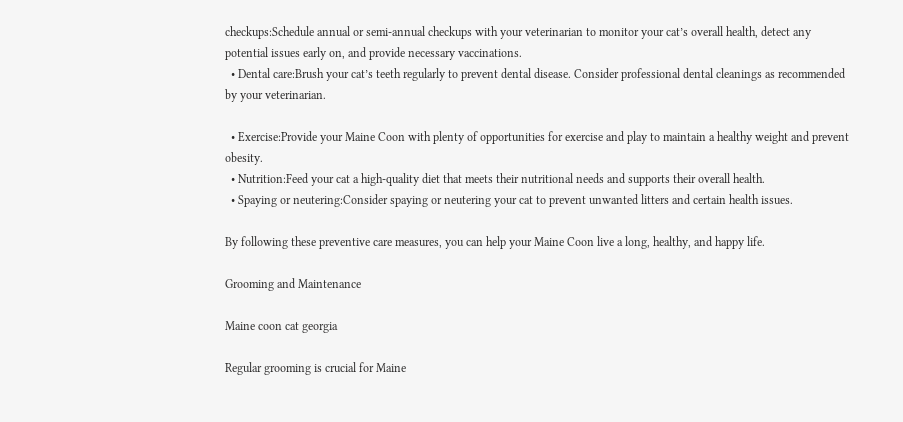checkups:Schedule annual or semi-annual checkups with your veterinarian to monitor your cat’s overall health, detect any potential issues early on, and provide necessary vaccinations.
  • Dental care:Brush your cat’s teeth regularly to prevent dental disease. Consider professional dental cleanings as recommended by your veterinarian.

  • Exercise:Provide your Maine Coon with plenty of opportunities for exercise and play to maintain a healthy weight and prevent obesity.
  • Nutrition:Feed your cat a high-quality diet that meets their nutritional needs and supports their overall health.
  • Spaying or neutering:Consider spaying or neutering your cat to prevent unwanted litters and certain health issues.

By following these preventive care measures, you can help your Maine Coon live a long, healthy, and happy life.

Grooming and Maintenance

Maine coon cat georgia

Regular grooming is crucial for Maine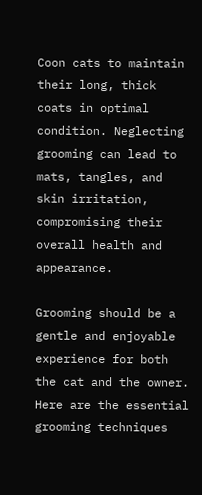Coon cats to maintain their long, thick coats in optimal condition. Neglecting grooming can lead to mats, tangles, and skin irritation, compromising their overall health and appearance.

Grooming should be a gentle and enjoyable experience for both the cat and the owner. Here are the essential grooming techniques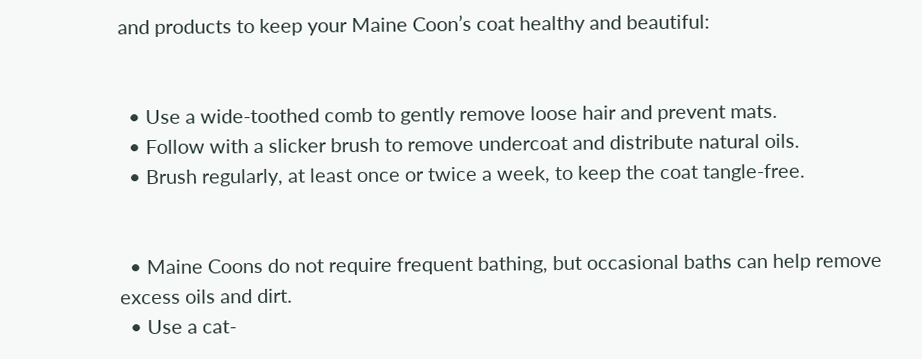and products to keep your Maine Coon’s coat healthy and beautiful:


  • Use a wide-toothed comb to gently remove loose hair and prevent mats.
  • Follow with a slicker brush to remove undercoat and distribute natural oils.
  • Brush regularly, at least once or twice a week, to keep the coat tangle-free.


  • Maine Coons do not require frequent bathing, but occasional baths can help remove excess oils and dirt.
  • Use a cat-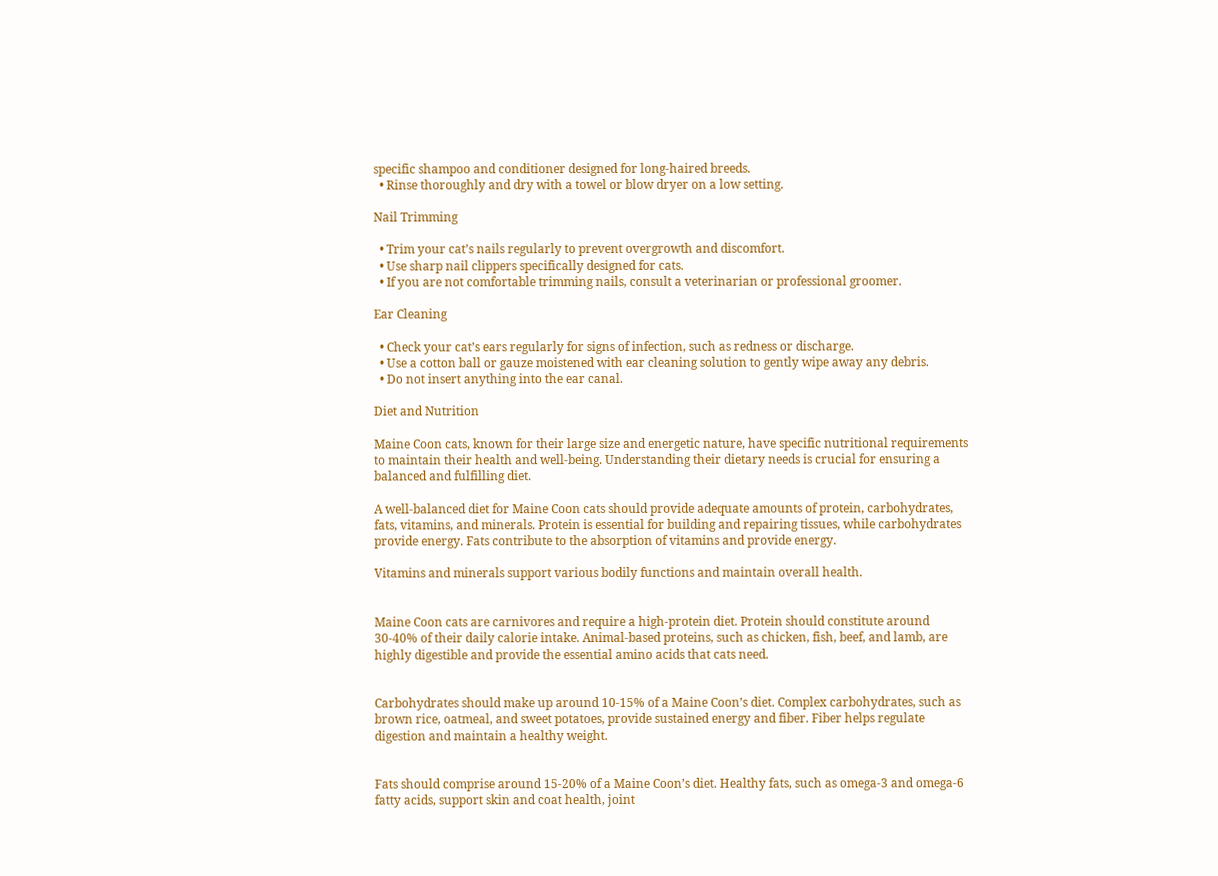specific shampoo and conditioner designed for long-haired breeds.
  • Rinse thoroughly and dry with a towel or blow dryer on a low setting.

Nail Trimming

  • Trim your cat’s nails regularly to prevent overgrowth and discomfort.
  • Use sharp nail clippers specifically designed for cats.
  • If you are not comfortable trimming nails, consult a veterinarian or professional groomer.

Ear Cleaning

  • Check your cat’s ears regularly for signs of infection, such as redness or discharge.
  • Use a cotton ball or gauze moistened with ear cleaning solution to gently wipe away any debris.
  • Do not insert anything into the ear canal.

Diet and Nutrition

Maine Coon cats, known for their large size and energetic nature, have specific nutritional requirements to maintain their health and well-being. Understanding their dietary needs is crucial for ensuring a balanced and fulfilling diet.

A well-balanced diet for Maine Coon cats should provide adequate amounts of protein, carbohydrates, fats, vitamins, and minerals. Protein is essential for building and repairing tissues, while carbohydrates provide energy. Fats contribute to the absorption of vitamins and provide energy.

Vitamins and minerals support various bodily functions and maintain overall health.


Maine Coon cats are carnivores and require a high-protein diet. Protein should constitute around 30-40% of their daily calorie intake. Animal-based proteins, such as chicken, fish, beef, and lamb, are highly digestible and provide the essential amino acids that cats need.


Carbohydrates should make up around 10-15% of a Maine Coon’s diet. Complex carbohydrates, such as brown rice, oatmeal, and sweet potatoes, provide sustained energy and fiber. Fiber helps regulate digestion and maintain a healthy weight.


Fats should comprise around 15-20% of a Maine Coon’s diet. Healthy fats, such as omega-3 and omega-6 fatty acids, support skin and coat health, joint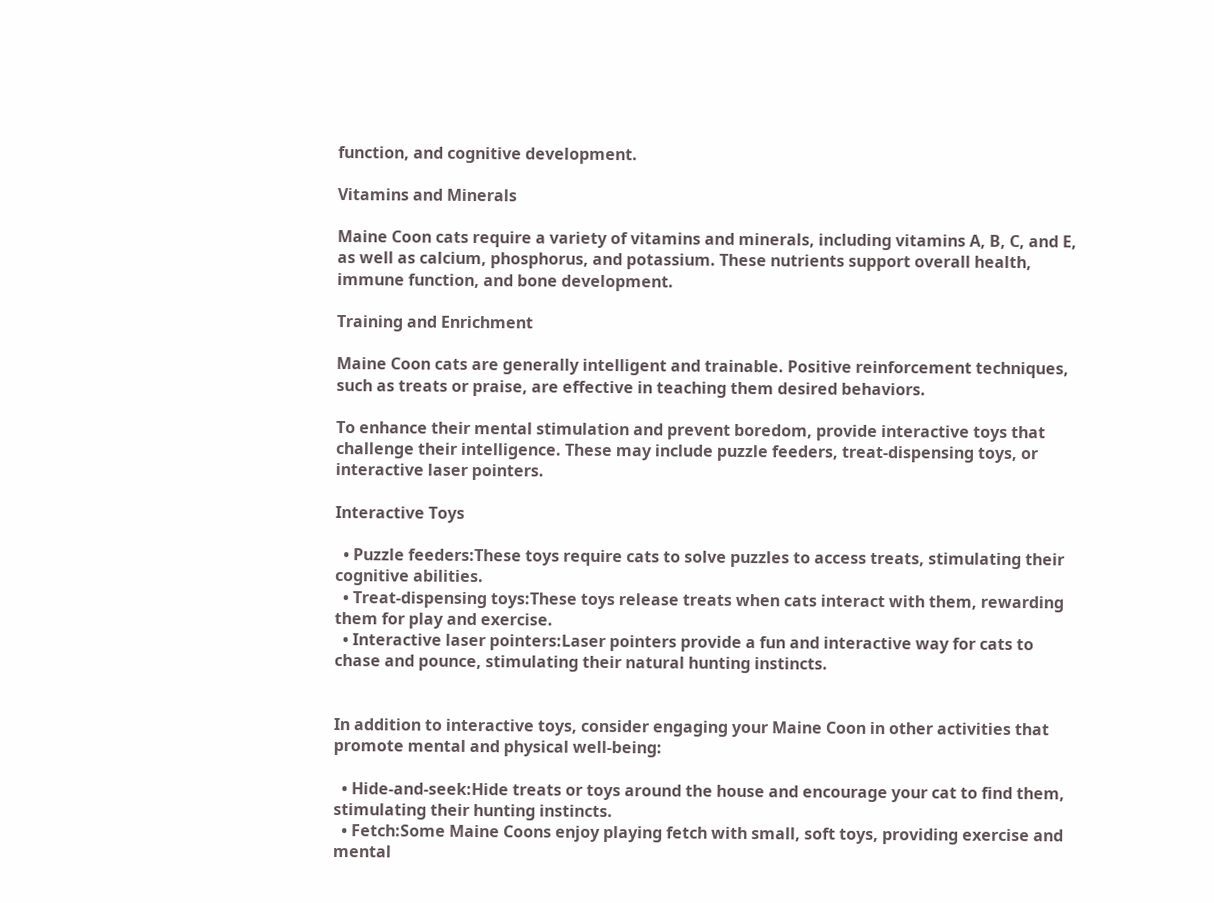function, and cognitive development.

Vitamins and Minerals

Maine Coon cats require a variety of vitamins and minerals, including vitamins A, B, C, and E, as well as calcium, phosphorus, and potassium. These nutrients support overall health, immune function, and bone development.

Training and Enrichment

Maine Coon cats are generally intelligent and trainable. Positive reinforcement techniques, such as treats or praise, are effective in teaching them desired behaviors.

To enhance their mental stimulation and prevent boredom, provide interactive toys that challenge their intelligence. These may include puzzle feeders, treat-dispensing toys, or interactive laser pointers.

Interactive Toys

  • Puzzle feeders:These toys require cats to solve puzzles to access treats, stimulating their cognitive abilities.
  • Treat-dispensing toys:These toys release treats when cats interact with them, rewarding them for play and exercise.
  • Interactive laser pointers:Laser pointers provide a fun and interactive way for cats to chase and pounce, stimulating their natural hunting instincts.


In addition to interactive toys, consider engaging your Maine Coon in other activities that promote mental and physical well-being:

  • Hide-and-seek:Hide treats or toys around the house and encourage your cat to find them, stimulating their hunting instincts.
  • Fetch:Some Maine Coons enjoy playing fetch with small, soft toys, providing exercise and mental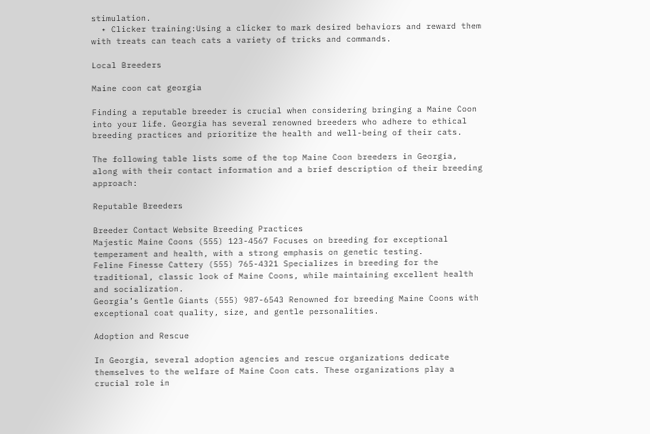stimulation.
  • Clicker training:Using a clicker to mark desired behaviors and reward them with treats can teach cats a variety of tricks and commands.

Local Breeders

Maine coon cat georgia

Finding a reputable breeder is crucial when considering bringing a Maine Coon into your life. Georgia has several renowned breeders who adhere to ethical breeding practices and prioritize the health and well-being of their cats.

The following table lists some of the top Maine Coon breeders in Georgia, along with their contact information and a brief description of their breeding approach:

Reputable Breeders

Breeder Contact Website Breeding Practices
Majestic Maine Coons (555) 123-4567 Focuses on breeding for exceptional temperament and health, with a strong emphasis on genetic testing.
Feline Finesse Cattery (555) 765-4321 Specializes in breeding for the traditional, classic look of Maine Coons, while maintaining excellent health and socialization.
Georgia’s Gentle Giants (555) 987-6543 Renowned for breeding Maine Coons with exceptional coat quality, size, and gentle personalities.

Adoption and Rescue

In Georgia, several adoption agencies and rescue organizations dedicate themselves to the welfare of Maine Coon cats. These organizations play a crucial role in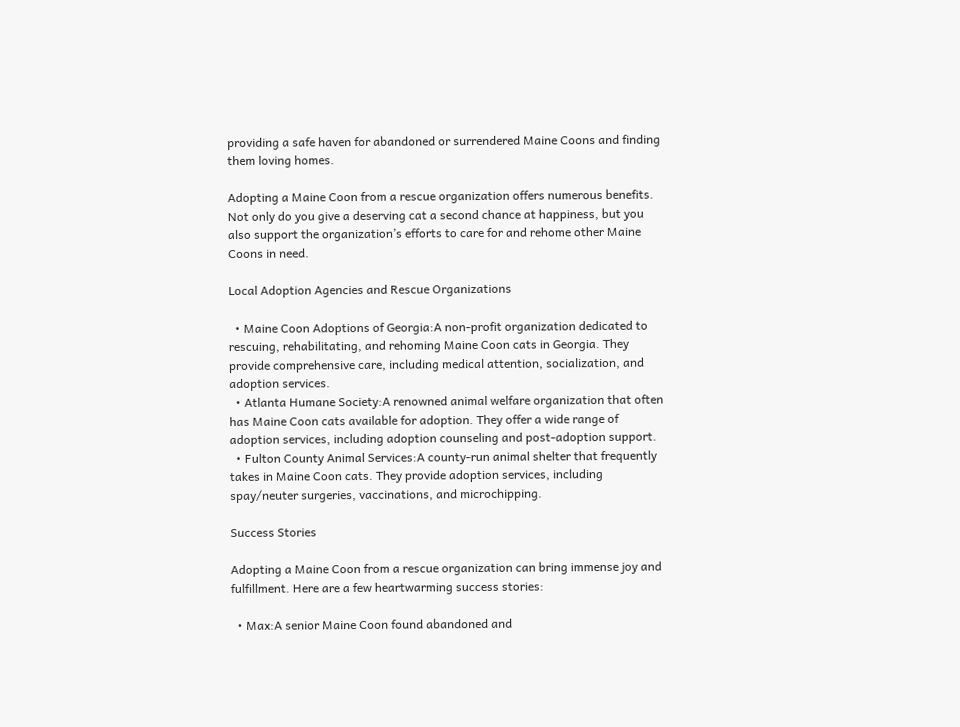providing a safe haven for abandoned or surrendered Maine Coons and finding them loving homes.

Adopting a Maine Coon from a rescue organization offers numerous benefits. Not only do you give a deserving cat a second chance at happiness, but you also support the organization’s efforts to care for and rehome other Maine Coons in need.

Local Adoption Agencies and Rescue Organizations

  • Maine Coon Adoptions of Georgia:A non-profit organization dedicated to rescuing, rehabilitating, and rehoming Maine Coon cats in Georgia. They provide comprehensive care, including medical attention, socialization, and adoption services.
  • Atlanta Humane Society:A renowned animal welfare organization that often has Maine Coon cats available for adoption. They offer a wide range of adoption services, including adoption counseling and post-adoption support.
  • Fulton County Animal Services:A county-run animal shelter that frequently takes in Maine Coon cats. They provide adoption services, including spay/neuter surgeries, vaccinations, and microchipping.

Success Stories

Adopting a Maine Coon from a rescue organization can bring immense joy and fulfillment. Here are a few heartwarming success stories:

  • Max:A senior Maine Coon found abandoned and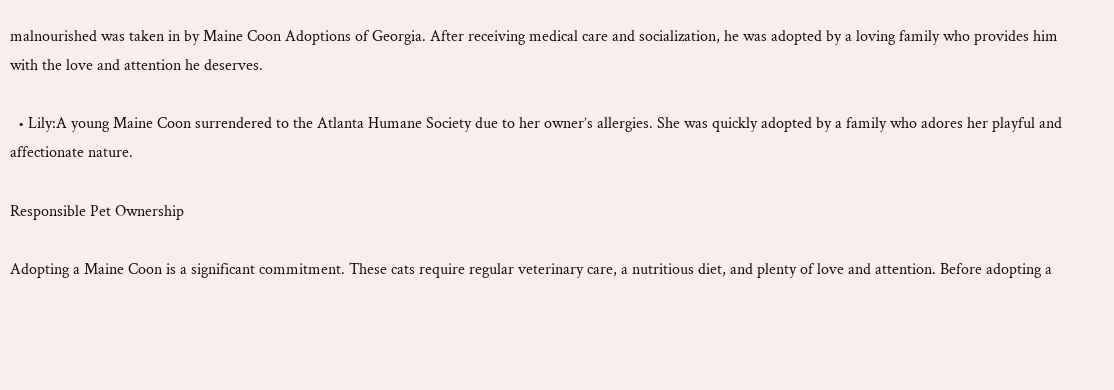malnourished was taken in by Maine Coon Adoptions of Georgia. After receiving medical care and socialization, he was adopted by a loving family who provides him with the love and attention he deserves.

  • Lily:A young Maine Coon surrendered to the Atlanta Humane Society due to her owner’s allergies. She was quickly adopted by a family who adores her playful and affectionate nature.

Responsible Pet Ownership

Adopting a Maine Coon is a significant commitment. These cats require regular veterinary care, a nutritious diet, and plenty of love and attention. Before adopting a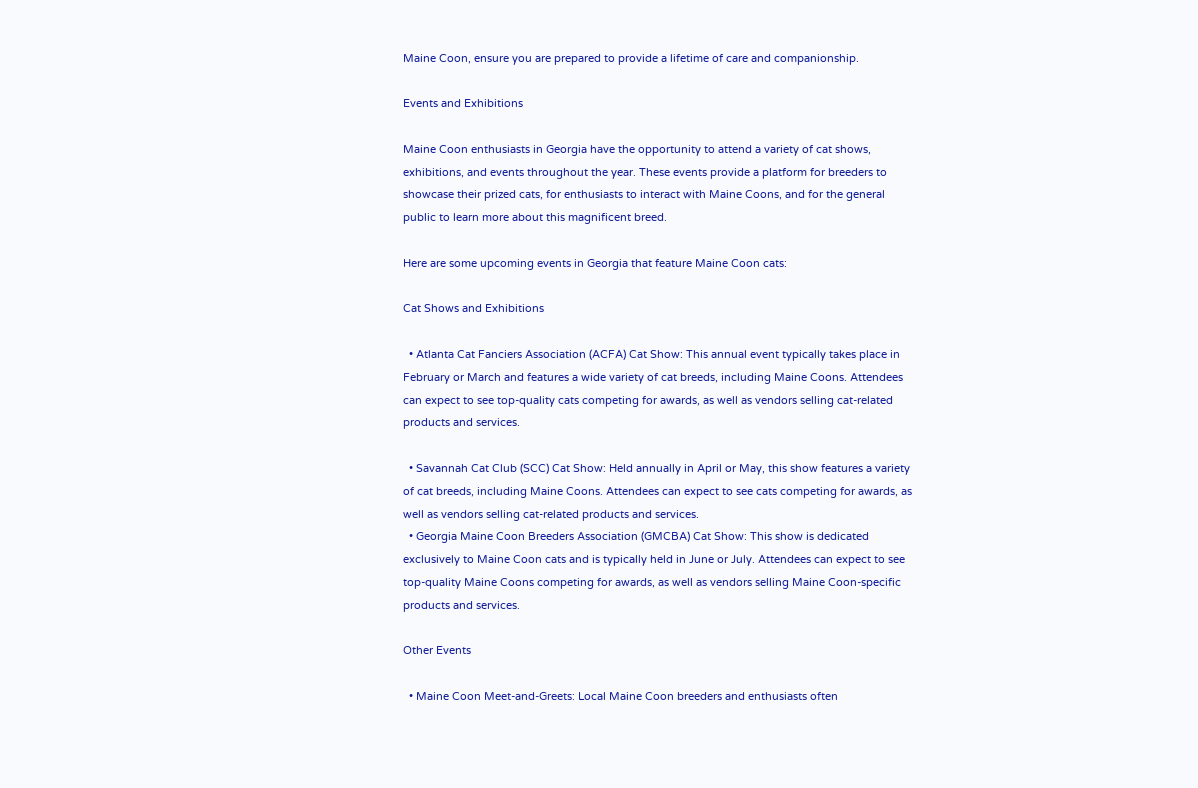Maine Coon, ensure you are prepared to provide a lifetime of care and companionship.

Events and Exhibitions

Maine Coon enthusiasts in Georgia have the opportunity to attend a variety of cat shows, exhibitions, and events throughout the year. These events provide a platform for breeders to showcase their prized cats, for enthusiasts to interact with Maine Coons, and for the general public to learn more about this magnificent breed.

Here are some upcoming events in Georgia that feature Maine Coon cats:

Cat Shows and Exhibitions

  • Atlanta Cat Fanciers Association (ACFA) Cat Show: This annual event typically takes place in February or March and features a wide variety of cat breeds, including Maine Coons. Attendees can expect to see top-quality cats competing for awards, as well as vendors selling cat-related products and services.

  • Savannah Cat Club (SCC) Cat Show: Held annually in April or May, this show features a variety of cat breeds, including Maine Coons. Attendees can expect to see cats competing for awards, as well as vendors selling cat-related products and services.
  • Georgia Maine Coon Breeders Association (GMCBA) Cat Show: This show is dedicated exclusively to Maine Coon cats and is typically held in June or July. Attendees can expect to see top-quality Maine Coons competing for awards, as well as vendors selling Maine Coon-specific products and services.

Other Events

  • Maine Coon Meet-and-Greets: Local Maine Coon breeders and enthusiasts often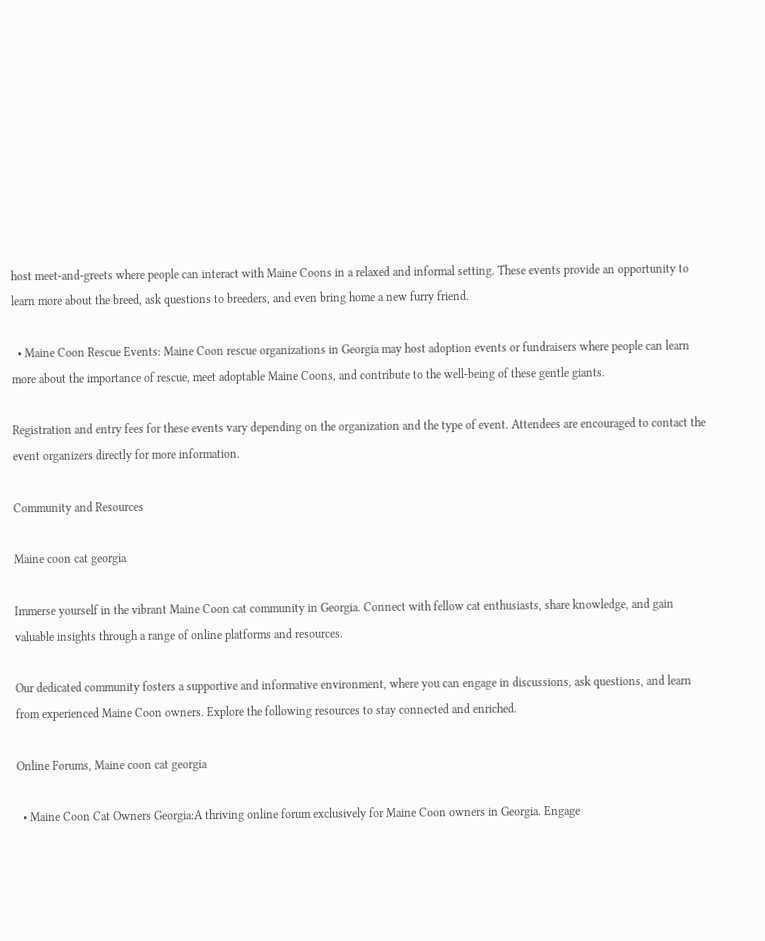host meet-and-greets where people can interact with Maine Coons in a relaxed and informal setting. These events provide an opportunity to learn more about the breed, ask questions to breeders, and even bring home a new furry friend.

  • Maine Coon Rescue Events: Maine Coon rescue organizations in Georgia may host adoption events or fundraisers where people can learn more about the importance of rescue, meet adoptable Maine Coons, and contribute to the well-being of these gentle giants.

Registration and entry fees for these events vary depending on the organization and the type of event. Attendees are encouraged to contact the event organizers directly for more information.

Community and Resources

Maine coon cat georgia

Immerse yourself in the vibrant Maine Coon cat community in Georgia. Connect with fellow cat enthusiasts, share knowledge, and gain valuable insights through a range of online platforms and resources.

Our dedicated community fosters a supportive and informative environment, where you can engage in discussions, ask questions, and learn from experienced Maine Coon owners. Explore the following resources to stay connected and enriched.

Online Forums, Maine coon cat georgia

  • Maine Coon Cat Owners Georgia:A thriving online forum exclusively for Maine Coon owners in Georgia. Engage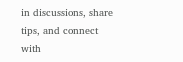in discussions, share tips, and connect with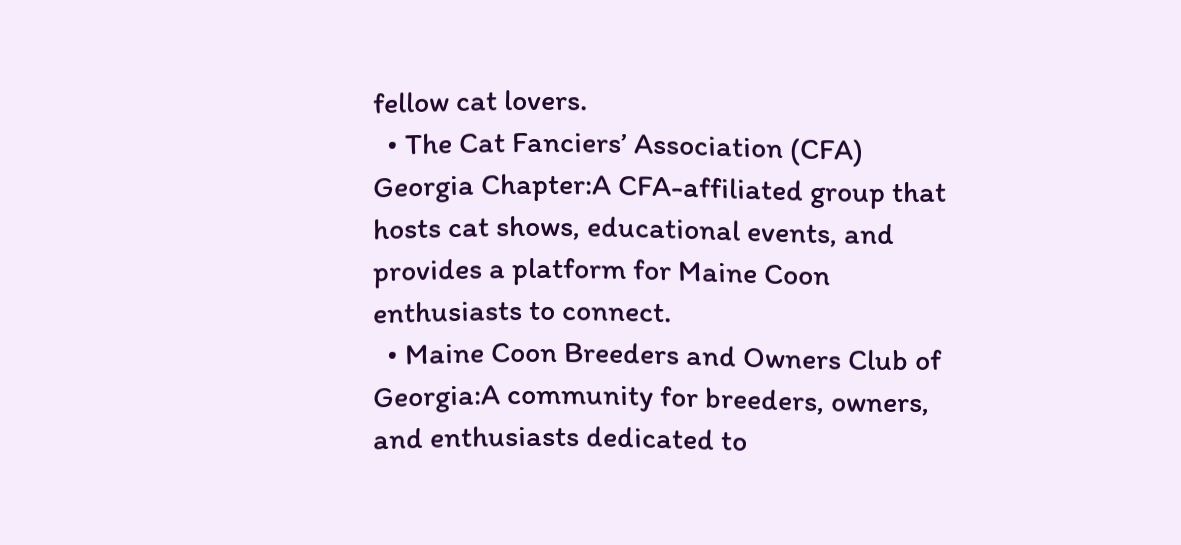fellow cat lovers.
  • The Cat Fanciers’ Association (CFA) Georgia Chapter:A CFA-affiliated group that hosts cat shows, educational events, and provides a platform for Maine Coon enthusiasts to connect.
  • Maine Coon Breeders and Owners Club of Georgia:A community for breeders, owners, and enthusiasts dedicated to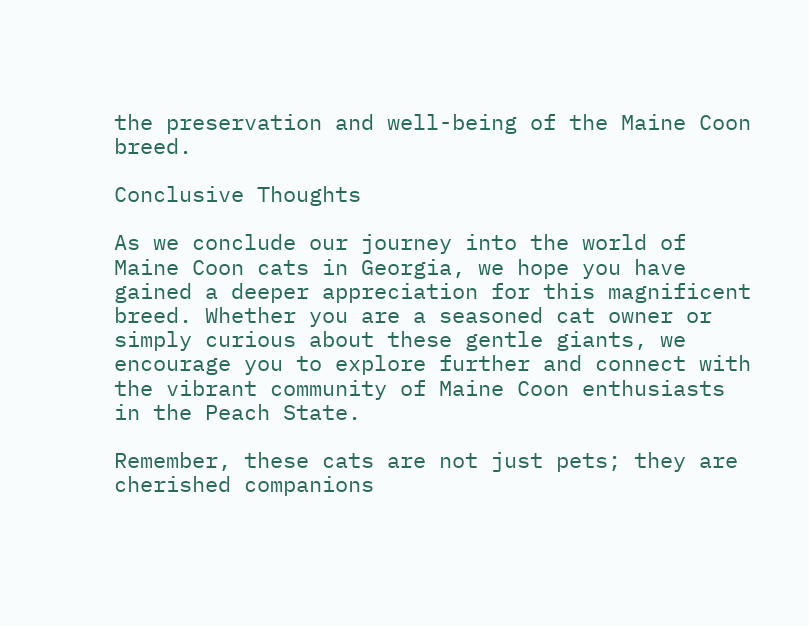the preservation and well-being of the Maine Coon breed.

Conclusive Thoughts

As we conclude our journey into the world of Maine Coon cats in Georgia, we hope you have gained a deeper appreciation for this magnificent breed. Whether you are a seasoned cat owner or simply curious about these gentle giants, we encourage you to explore further and connect with the vibrant community of Maine Coon enthusiasts in the Peach State.

Remember, these cats are not just pets; they are cherished companions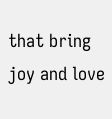that bring joy and love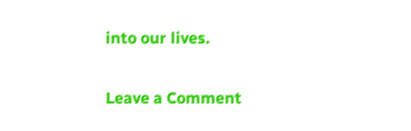into our lives.

Leave a Comment